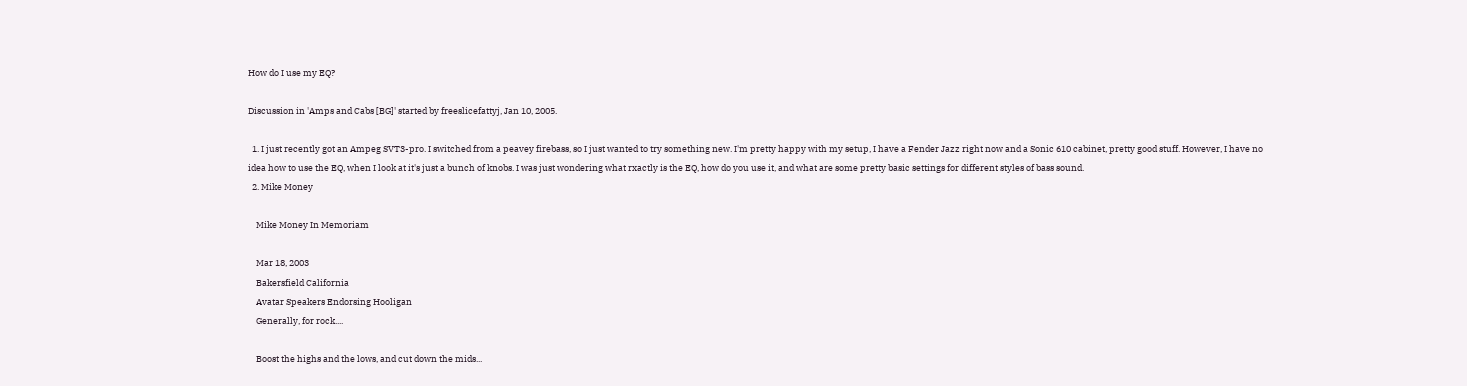How do I use my EQ?

Discussion in 'Amps and Cabs [BG]' started by freeslicefattyj, Jan 10, 2005.

  1. I just recently got an Ampeg SVT3-pro. I switched from a peavey firebass, so I just wanted to try something new. I'm pretty happy with my setup, I have a Fender Jazz right now and a Sonic 610 cabinet, pretty good stuff. However, I have no idea how to use the EQ, when I look at it's just a bunch of knobs. I was just wondering what rxactly is the EQ, how do you use it, and what are some pretty basic settings for different styles of bass sound.
  2. Mike Money

    Mike Money In Memoriam

    Mar 18, 2003
    Bakersfield California
    Avatar Speakers Endorsing Hooligan
    Generally, for rock....

    Boost the highs and the lows, and cut down the mids...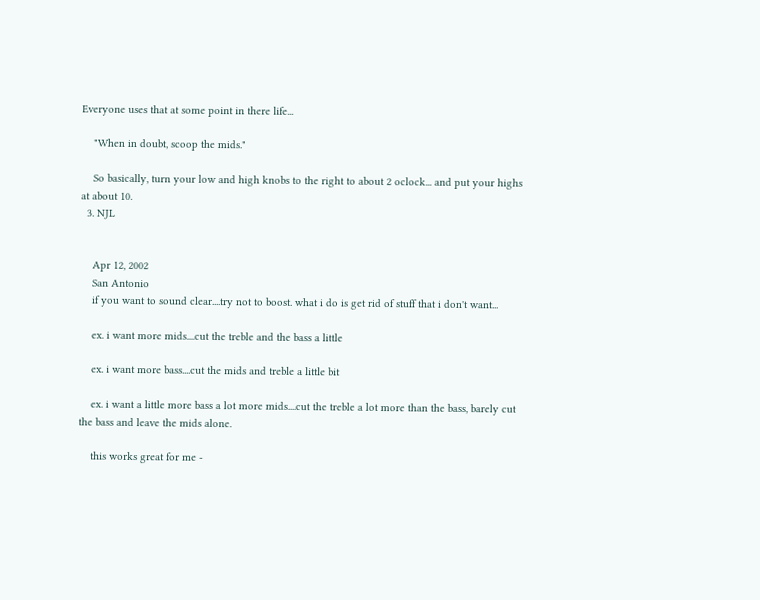Everyone uses that at some point in there life...

    "When in doubt, scoop the mids."

    So basically, turn your low and high knobs to the right to about 2 oclock... and put your highs at about 10.
  3. NJL


    Apr 12, 2002
    San Antonio
    if you want to sound clear....try not to boost. what i do is get rid of stuff that i don't want...

    ex. i want more mids....cut the treble and the bass a little

    ex. i want more bass....cut the mids and treble a little bit

    ex. i want a little more bass a lot more mids....cut the treble a lot more than the bass, barely cut the bass and leave the mids alone.

    this works great for me -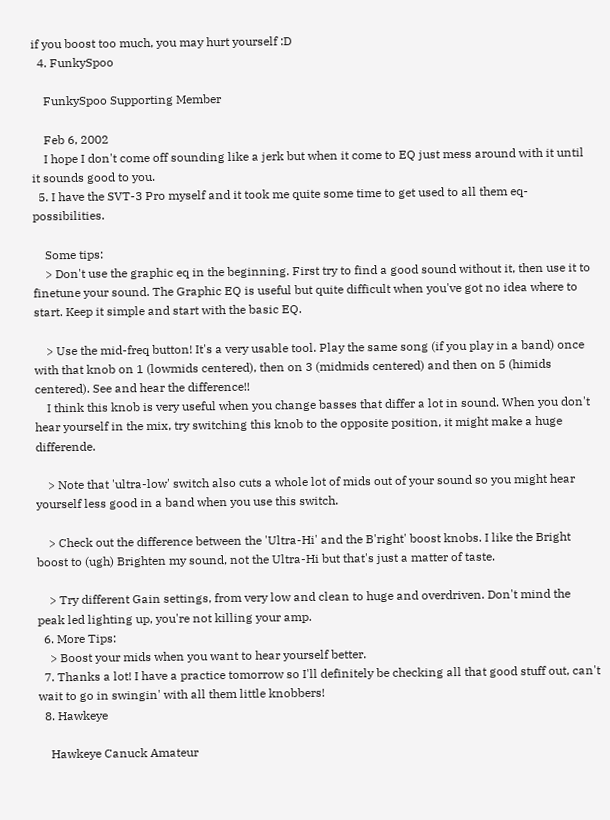if you boost too much, you may hurt yourself :D
  4. FunkySpoo

    FunkySpoo Supporting Member

    Feb 6, 2002
    I hope I don't come off sounding like a jerk but when it come to EQ just mess around with it until it sounds good to you.
  5. I have the SVT-3 Pro myself and it took me quite some time to get used to all them eq-possibilities.

    Some tips:
    > Don't use the graphic eq in the beginning. First try to find a good sound without it, then use it to finetune your sound. The Graphic EQ is useful but quite difficult when you've got no idea where to start. Keep it simple and start with the basic EQ.

    > Use the mid-freq button! It's a very usable tool. Play the same song (if you play in a band) once with that knob on 1 (lowmids centered), then on 3 (midmids centered) and then on 5 (himids centered). See and hear the difference!!
    I think this knob is very useful when you change basses that differ a lot in sound. When you don't hear yourself in the mix, try switching this knob to the opposite position, it might make a huge differende.

    > Note that 'ultra-low' switch also cuts a whole lot of mids out of your sound so you might hear yourself less good in a band when you use this switch.

    > Check out the difference between the 'Ultra-Hi' and the B'right' boost knobs. I like the Bright boost to (ugh) Brighten my sound, not the Ultra-Hi but that's just a matter of taste.

    > Try different Gain settings, from very low and clean to huge and overdriven. Don't mind the peak led lighting up, you're not killing your amp.
  6. More Tips:
    > Boost your mids when you want to hear yourself better.
  7. Thanks a lot! I have a practice tomorrow so I'll definitely be checking all that good stuff out, can't wait to go in swingin' with all them little knobbers!
  8. Hawkeye

    Hawkeye Canuck Amateur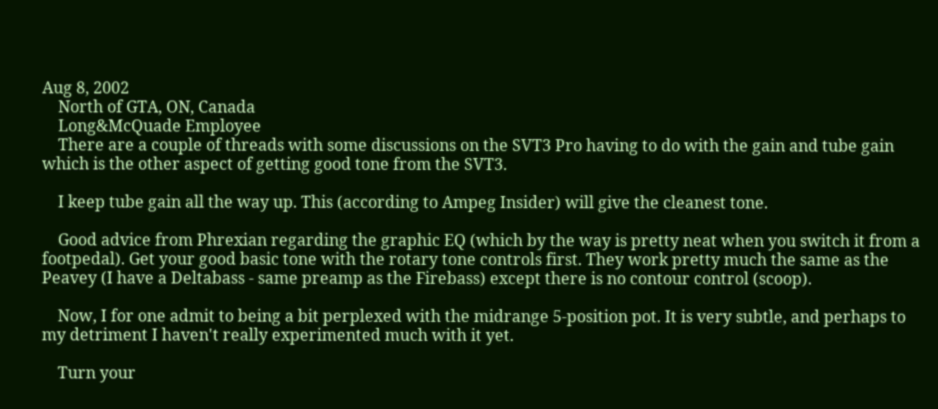Aug 8, 2002
    North of GTA, ON, Canada
    Long&McQuade Employee
    There are a couple of threads with some discussions on the SVT3 Pro having to do with the gain and tube gain which is the other aspect of getting good tone from the SVT3.

    I keep tube gain all the way up. This (according to Ampeg Insider) will give the cleanest tone.

    Good advice from Phrexian regarding the graphic EQ (which by the way is pretty neat when you switch it from a footpedal). Get your good basic tone with the rotary tone controls first. They work pretty much the same as the Peavey (I have a Deltabass - same preamp as the Firebass) except there is no contour control (scoop).

    Now, I for one admit to being a bit perplexed with the midrange 5-position pot. It is very subtle, and perhaps to my detriment I haven't really experimented much with it yet.

    Turn your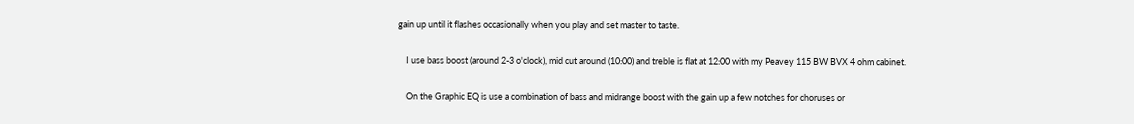gain up until it flashes occasionally when you play and set master to taste.

    I use bass boost (around 2-3 o'clock), mid cut around (10:00) and treble is flat at 12:00 with my Peavey 115 BW BVX 4 ohm cabinet.

    On the Graphic EQ is use a combination of bass and midrange boost with the gain up a few notches for choruses or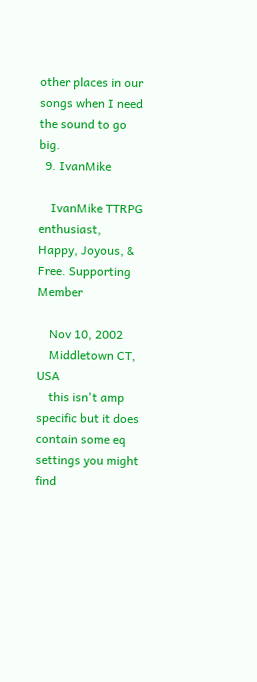other places in our songs when I need the sound to go big.
  9. IvanMike

    IvanMike TTRPG enthusiast, Happy, Joyous, & Free. Supporting Member

    Nov 10, 2002
    Middletown CT, USA
    this isn't amp specific but it does contain some eq settings you might find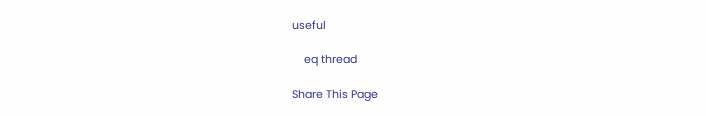useful

    eq thread

Share This Page